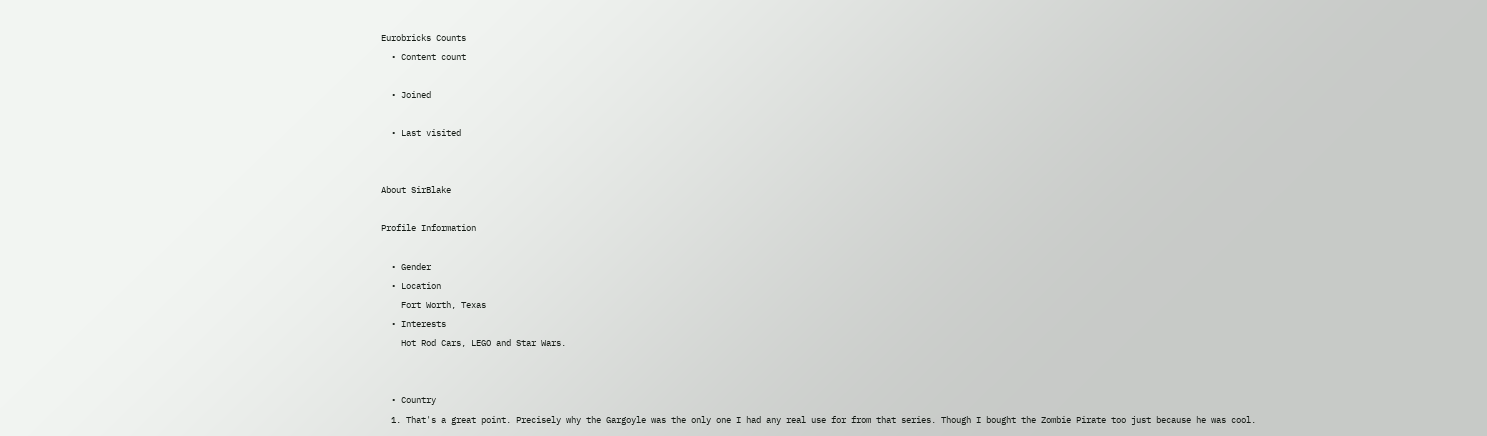Eurobricks Counts
  • Content count

  • Joined

  • Last visited


About SirBlake

Profile Information

  • Gender
  • Location
    Fort Worth, Texas
  • Interests
    Hot Rod Cars, LEGO and Star Wars.


  • Country
  1. That's a great point. Precisely why the Gargoyle was the only one I had any real use for from that series. Though I bought the Zombie Pirate too just because he was cool.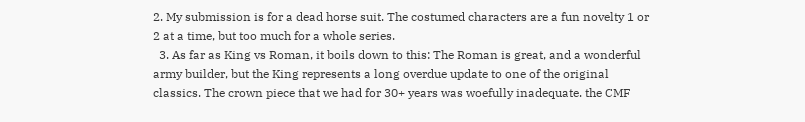2. My submission is for a dead horse suit. The costumed characters are a fun novelty 1 or 2 at a time, but too much for a whole series.
  3. As far as King vs Roman, it boils down to this: The Roman is great, and a wonderful army builder, but the King represents a long overdue update to one of the original classics. The crown piece that we had for 30+ years was woefully inadequate. the CMF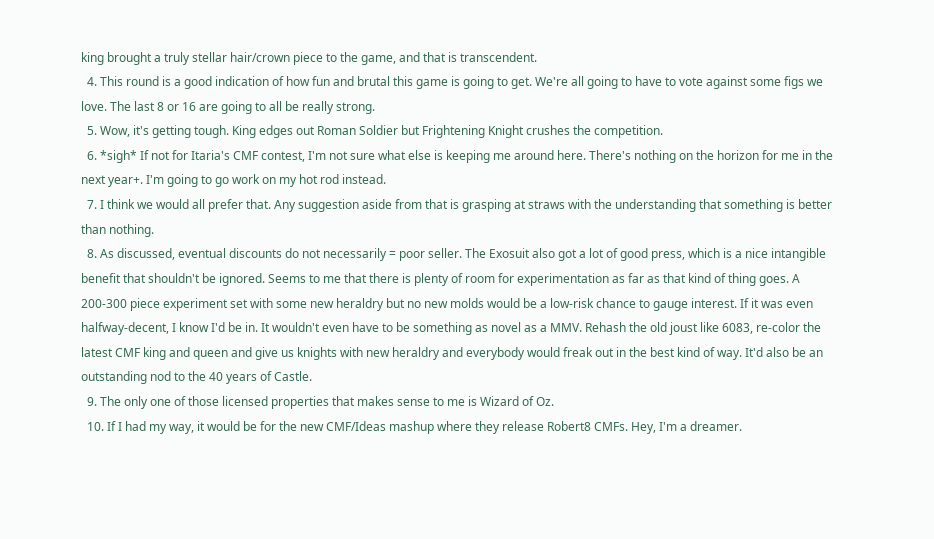king brought a truly stellar hair/crown piece to the game, and that is transcendent.
  4. This round is a good indication of how fun and brutal this game is going to get. We're all going to have to vote against some figs we love. The last 8 or 16 are going to all be really strong.
  5. Wow, it's getting tough. King edges out Roman Soldier but Frightening Knight crushes the competition.
  6. *sigh* If not for Itaria's CMF contest, I'm not sure what else is keeping me around here. There's nothing on the horizon for me in the next year+. I'm going to go work on my hot rod instead.
  7. I think we would all prefer that. Any suggestion aside from that is grasping at straws with the understanding that something is better than nothing.
  8. As discussed, eventual discounts do not necessarily = poor seller. The Exosuit also got a lot of good press, which is a nice intangible benefit that shouldn't be ignored. Seems to me that there is plenty of room for experimentation as far as that kind of thing goes. A 200-300 piece experiment set with some new heraldry but no new molds would be a low-risk chance to gauge interest. If it was even halfway-decent, I know I'd be in. It wouldn't even have to be something as novel as a MMV. Rehash the old joust like 6083, re-color the latest CMF king and queen and give us knights with new heraldry and everybody would freak out in the best kind of way. It'd also be an outstanding nod to the 40 years of Castle.
  9. The only one of those licensed properties that makes sense to me is Wizard of Oz.
  10. If I had my way, it would be for the new CMF/Ideas mashup where they release Robert8 CMFs. Hey, I'm a dreamer.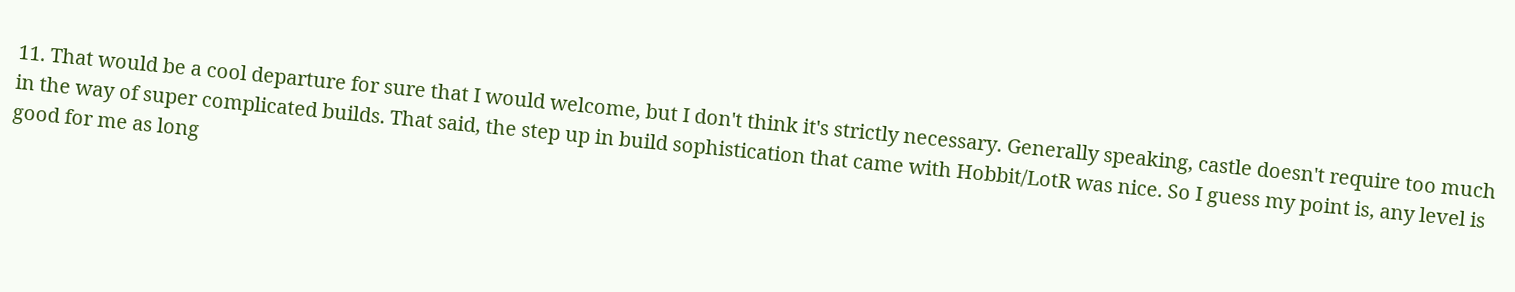11. That would be a cool departure for sure that I would welcome, but I don't think it's strictly necessary. Generally speaking, castle doesn't require too much in the way of super complicated builds. That said, the step up in build sophistication that came with Hobbit/LotR was nice. So I guess my point is, any level is good for me as long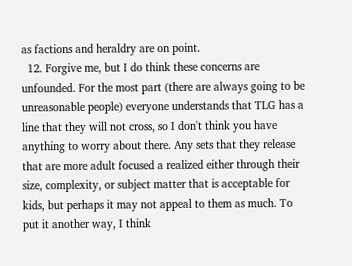as factions and heraldry are on point.
  12. Forgive me, but I do think these concerns are unfounded. For the most part (there are always going to be unreasonable people) everyone understands that TLG has a line that they will not cross, so I don't think you have anything to worry about there. Any sets that they release that are more adult focused a realized either through their size, complexity, or subject matter that is acceptable for kids, but perhaps it may not appeal to them as much. To put it another way, I think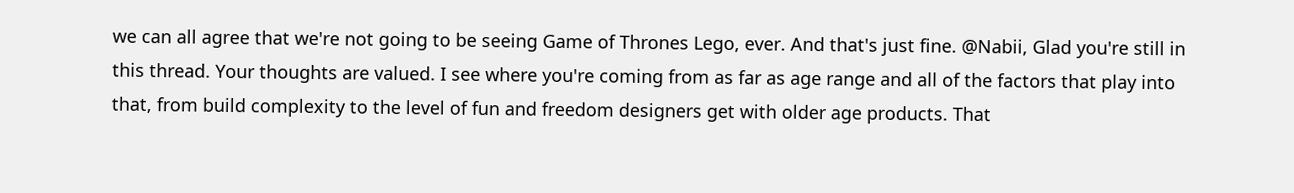we can all agree that we're not going to be seeing Game of Thrones Lego, ever. And that's just fine. @Nabii, Glad you're still in this thread. Your thoughts are valued. I see where you're coming from as far as age range and all of the factors that play into that, from build complexity to the level of fun and freedom designers get with older age products. That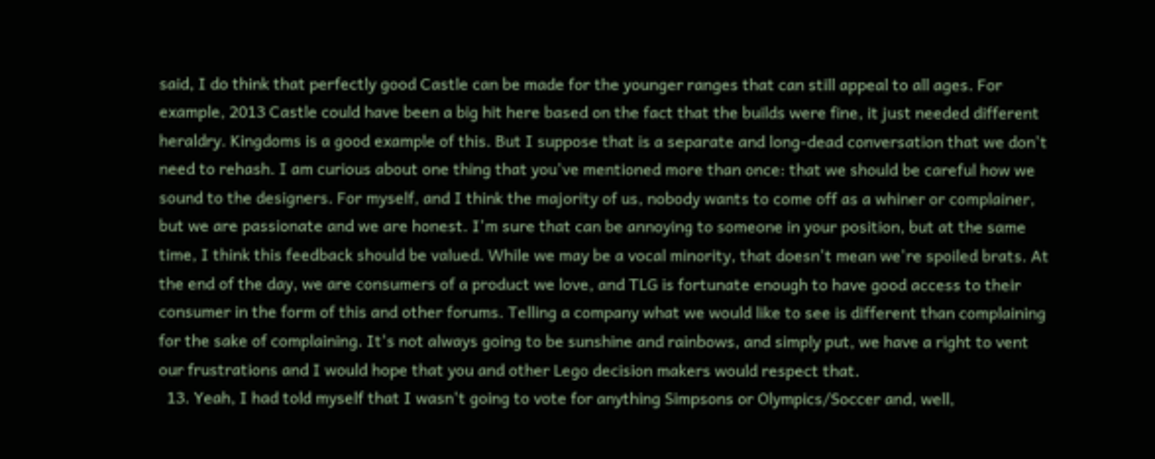said, I do think that perfectly good Castle can be made for the younger ranges that can still appeal to all ages. For example, 2013 Castle could have been a big hit here based on the fact that the builds were fine, it just needed different heraldry. Kingdoms is a good example of this. But I suppose that is a separate and long-dead conversation that we don't need to rehash. I am curious about one thing that you've mentioned more than once: that we should be careful how we sound to the designers. For myself, and I think the majority of us, nobody wants to come off as a whiner or complainer, but we are passionate and we are honest. I'm sure that can be annoying to someone in your position, but at the same time, I think this feedback should be valued. While we may be a vocal minority, that doesn't mean we're spoiled brats. At the end of the day, we are consumers of a product we love, and TLG is fortunate enough to have good access to their consumer in the form of this and other forums. Telling a company what we would like to see is different than complaining for the sake of complaining. It's not always going to be sunshine and rainbows, and simply put, we have a right to vent our frustrations and I would hope that you and other Lego decision makers would respect that.
  13. Yeah, I had told myself that I wasn't going to vote for anything Simpsons or Olympics/Soccer and, well,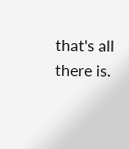that's all there is.